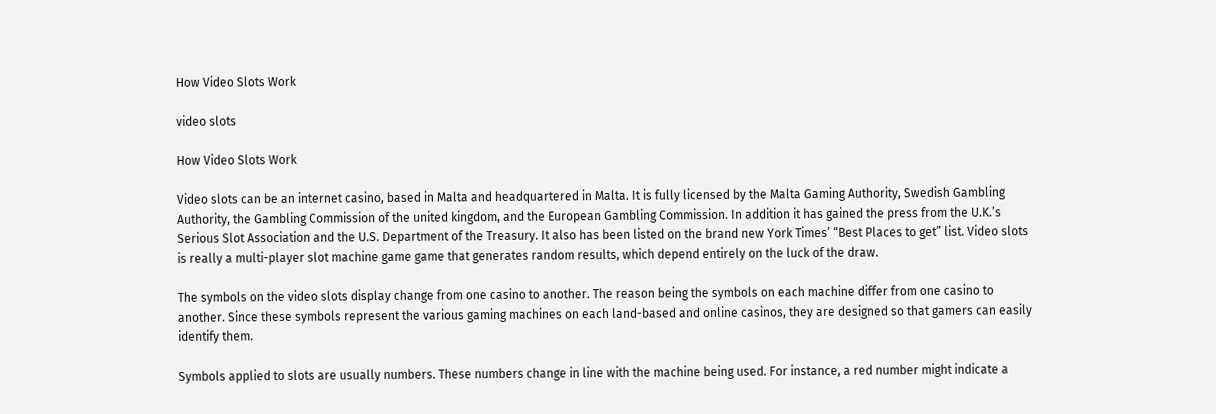How Video Slots Work

video slots

How Video Slots Work

Video slots can be an internet casino, based in Malta and headquartered in Malta. It is fully licensed by the Malta Gaming Authority, Swedish Gambling Authority, the Gambling Commission of the united kingdom, and the European Gambling Commission. In addition it has gained the press from the U.K.’s Serious Slot Association and the U.S. Department of the Treasury. It also has been listed on the brand new York Times’ “Best Places to get” list. Video slots is really a multi-player slot machine game game that generates random results, which depend entirely on the luck of the draw.

The symbols on the video slots display change from one casino to another. The reason being the symbols on each machine differ from one casino to another. Since these symbols represent the various gaming machines on each land-based and online casinos, they are designed so that gamers can easily identify them.

Symbols applied to slots are usually numbers. These numbers change in line with the machine being used. For instance, a red number might indicate a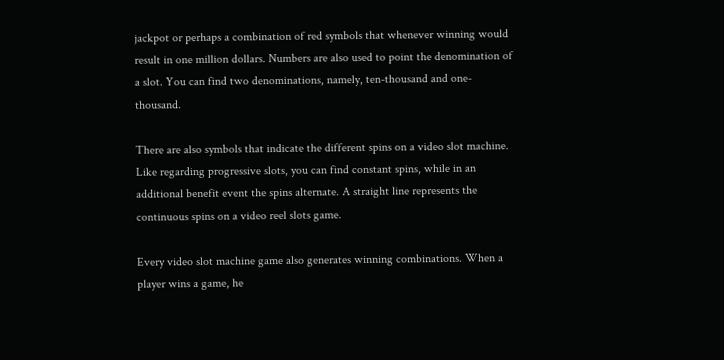jackpot or perhaps a combination of red symbols that whenever winning would result in one million dollars. Numbers are also used to point the denomination of a slot. You can find two denominations, namely, ten-thousand and one-thousand.

There are also symbols that indicate the different spins on a video slot machine. Like regarding progressive slots, you can find constant spins, while in an additional benefit event the spins alternate. A straight line represents the continuous spins on a video reel slots game.

Every video slot machine game also generates winning combinations. When a player wins a game, he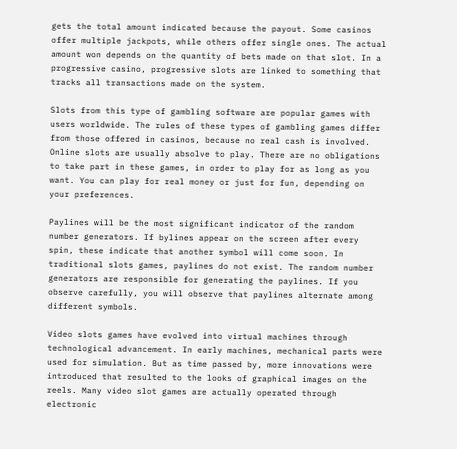gets the total amount indicated because the payout. Some casinos offer multiple jackpots, while others offer single ones. The actual amount won depends on the quantity of bets made on that slot. In a progressive casino, progressive slots are linked to something that tracks all transactions made on the system.

Slots from this type of gambling software are popular games with users worldwide. The rules of these types of gambling games differ from those offered in casinos, because no real cash is involved. Online slots are usually absolve to play. There are no obligations to take part in these games, in order to play for as long as you want. You can play for real money or just for fun, depending on your preferences.

Paylines will be the most significant indicator of the random number generators. If bylines appear on the screen after every spin, these indicate that another symbol will come soon. In traditional slots games, paylines do not exist. The random number generators are responsible for generating the paylines. If you observe carefully, you will observe that paylines alternate among different symbols.

Video slots games have evolved into virtual machines through technological advancement. In early machines, mechanical parts were used for simulation. But as time passed by, more innovations were introduced that resulted to the looks of graphical images on the reels. Many video slot games are actually operated through electronic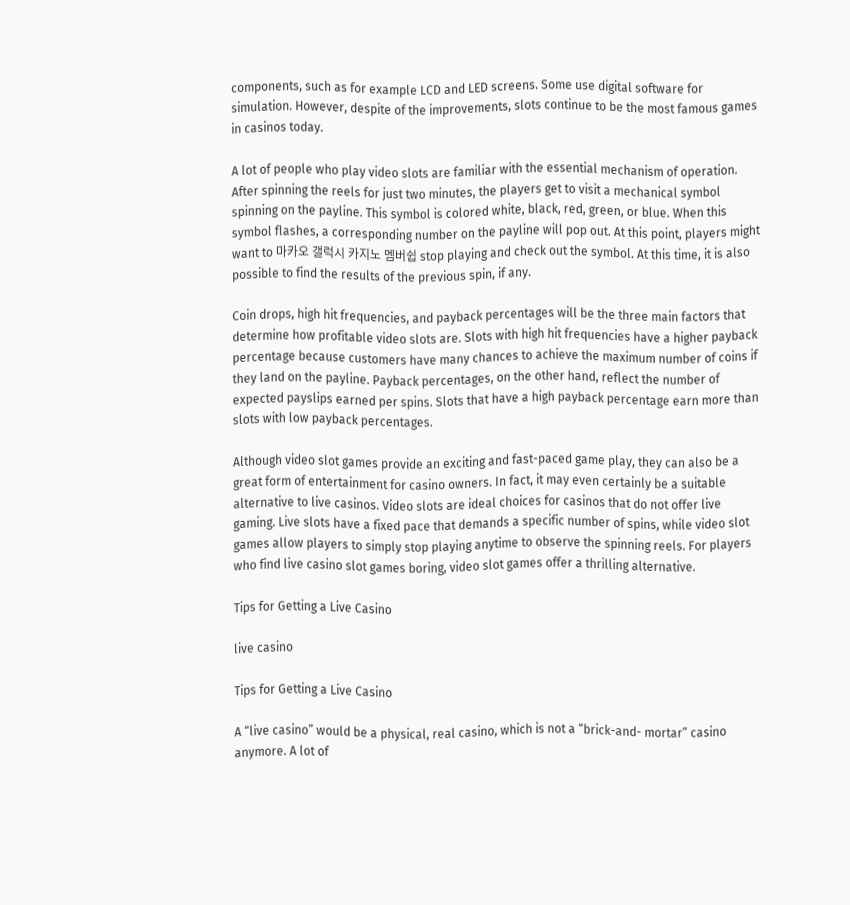components, such as for example LCD and LED screens. Some use digital software for simulation. However, despite of the improvements, slots continue to be the most famous games in casinos today.

A lot of people who play video slots are familiar with the essential mechanism of operation. After spinning the reels for just two minutes, the players get to visit a mechanical symbol spinning on the payline. This symbol is colored white, black, red, green, or blue. When this symbol flashes, a corresponding number on the payline will pop out. At this point, players might want to 마카오 갤럭시 카지노 멤버쉽 stop playing and check out the symbol. At this time, it is also possible to find the results of the previous spin, if any.

Coin drops, high hit frequencies, and payback percentages will be the three main factors that determine how profitable video slots are. Slots with high hit frequencies have a higher payback percentage because customers have many chances to achieve the maximum number of coins if they land on the payline. Payback percentages, on the other hand, reflect the number of expected payslips earned per spins. Slots that have a high payback percentage earn more than slots with low payback percentages.

Although video slot games provide an exciting and fast-paced game play, they can also be a great form of entertainment for casino owners. In fact, it may even certainly be a suitable alternative to live casinos. Video slots are ideal choices for casinos that do not offer live gaming. Live slots have a fixed pace that demands a specific number of spins, while video slot games allow players to simply stop playing anytime to observe the spinning reels. For players who find live casino slot games boring, video slot games offer a thrilling alternative.

Tips for Getting a Live Casino

live casino

Tips for Getting a Live Casino

A “live casino” would be a physical, real casino, which is not a “brick-and- mortar” casino anymore. A lot of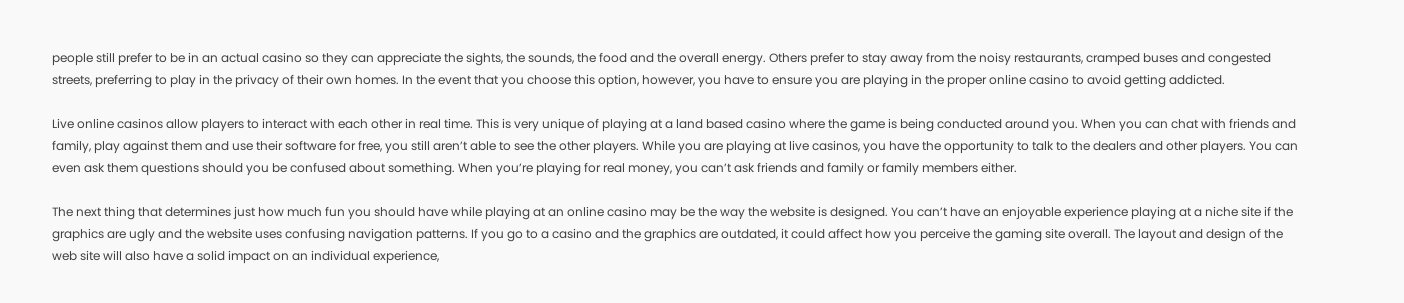people still prefer to be in an actual casino so they can appreciate the sights, the sounds, the food and the overall energy. Others prefer to stay away from the noisy restaurants, cramped buses and congested streets, preferring to play in the privacy of their own homes. In the event that you choose this option, however, you have to ensure you are playing in the proper online casino to avoid getting addicted.

Live online casinos allow players to interact with each other in real time. This is very unique of playing at a land based casino where the game is being conducted around you. When you can chat with friends and family, play against them and use their software for free, you still aren’t able to see the other players. While you are playing at live casinos, you have the opportunity to talk to the dealers and other players. You can even ask them questions should you be confused about something. When you’re playing for real money, you can’t ask friends and family or family members either.

The next thing that determines just how much fun you should have while playing at an online casino may be the way the website is designed. You can’t have an enjoyable experience playing at a niche site if the graphics are ugly and the website uses confusing navigation patterns. If you go to a casino and the graphics are outdated, it could affect how you perceive the gaming site overall. The layout and design of the web site will also have a solid impact on an individual experience,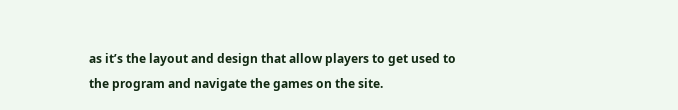as it’s the layout and design that allow players to get used to the program and navigate the games on the site.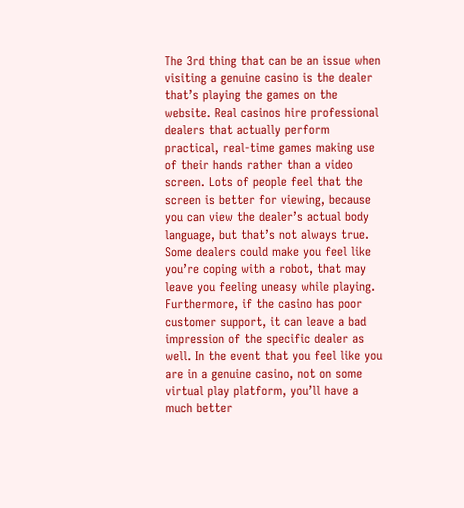The 3rd thing that can be an issue when visiting a genuine casino is the dealer that’s playing the games on the website. Real casinos hire professional dealers that actually perform practical, real-time games making use of their hands rather than a video screen. Lots of people feel that the screen is better for viewing, because you can view the dealer’s actual body language, but that’s not always true. Some dealers could make you feel like you’re coping with a robot, that may leave you feeling uneasy while playing. Furthermore, if the casino has poor customer support, it can leave a bad impression of the specific dealer as well. In the event that you feel like you are in a genuine casino, not on some virtual play platform, you’ll have a much better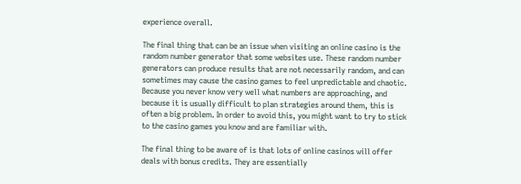experience overall.

The final thing that can be an issue when visiting an online casino is the random number generator that some websites use. These random number generators can produce results that are not necessarily random, and can sometimes may cause the casino games to feel unpredictable and chaotic. Because you never know very well what numbers are approaching, and because it is usually difficult to plan strategies around them, this is often a big problem. In order to avoid this, you might want to try to stick to the casino games you know and are familiar with.

The final thing to be aware of is that lots of online casinos will offer deals with bonus credits. They are essentially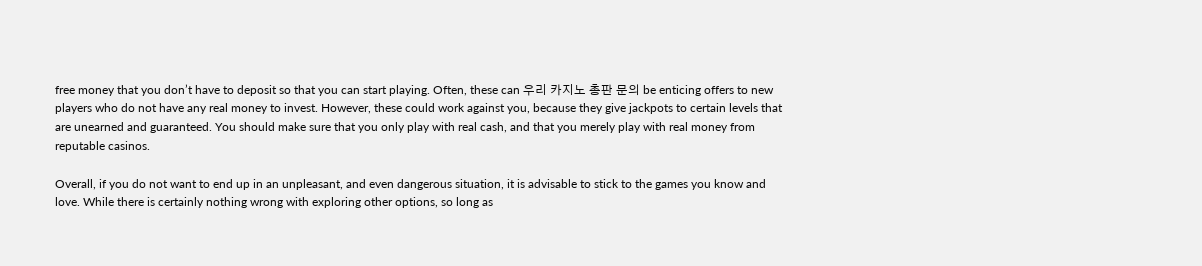free money that you don’t have to deposit so that you can start playing. Often, these can 우리 카지노 총판 문의 be enticing offers to new players who do not have any real money to invest. However, these could work against you, because they give jackpots to certain levels that are unearned and guaranteed. You should make sure that you only play with real cash, and that you merely play with real money from reputable casinos.

Overall, if you do not want to end up in an unpleasant, and even dangerous situation, it is advisable to stick to the games you know and love. While there is certainly nothing wrong with exploring other options, so long as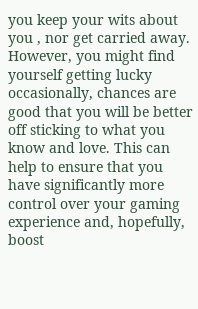you keep your wits about you , nor get carried away. However, you might find yourself getting lucky occasionally, chances are good that you will be better off sticking to what you know and love. This can help to ensure that you have significantly more control over your gaming experience and, hopefully, boost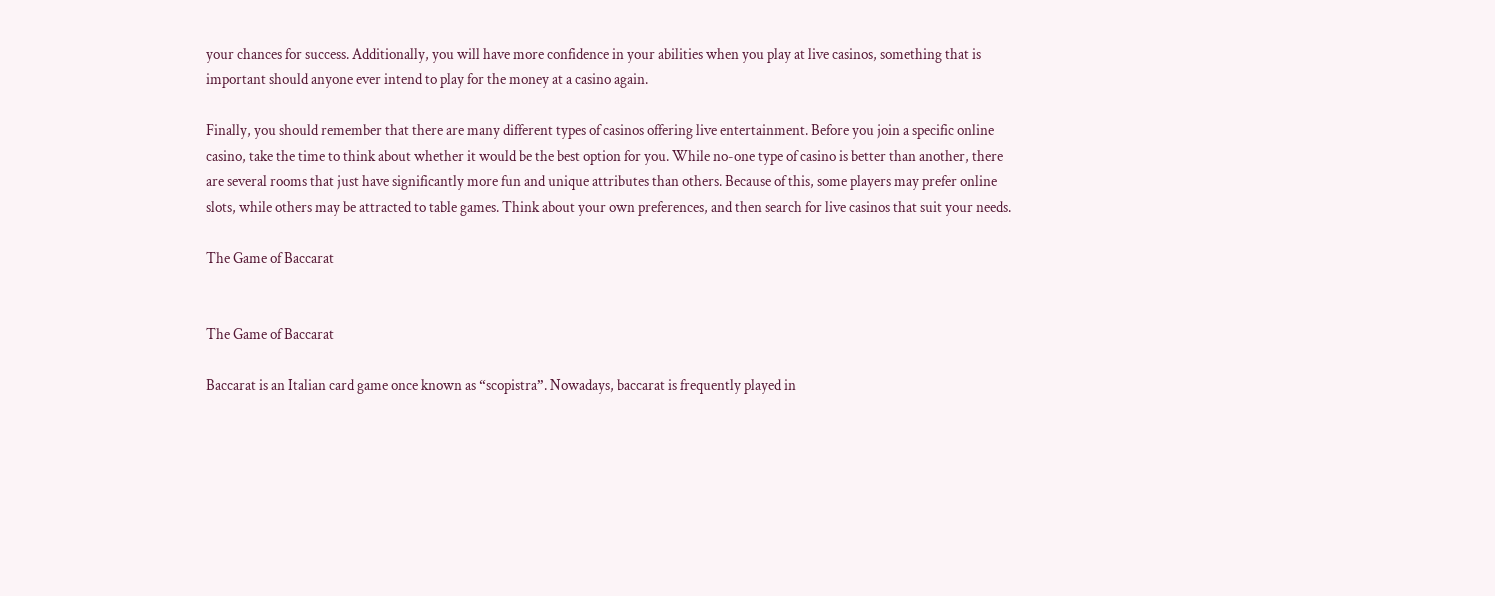your chances for success. Additionally, you will have more confidence in your abilities when you play at live casinos, something that is important should anyone ever intend to play for the money at a casino again.

Finally, you should remember that there are many different types of casinos offering live entertainment. Before you join a specific online casino, take the time to think about whether it would be the best option for you. While no-one type of casino is better than another, there are several rooms that just have significantly more fun and unique attributes than others. Because of this, some players may prefer online slots, while others may be attracted to table games. Think about your own preferences, and then search for live casinos that suit your needs.

The Game of Baccarat


The Game of Baccarat

Baccarat is an Italian card game once known as “scopistra”. Nowadays, baccarat is frequently played in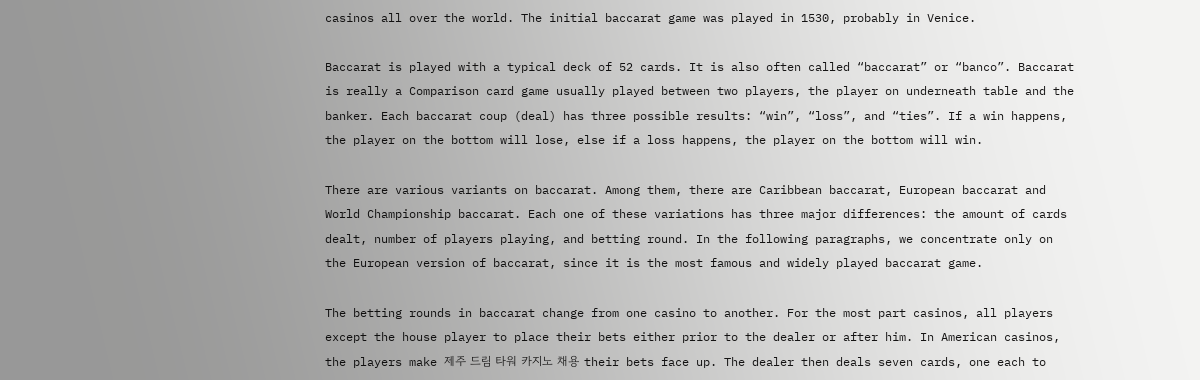casinos all over the world. The initial baccarat game was played in 1530, probably in Venice.

Baccarat is played with a typical deck of 52 cards. It is also often called “baccarat” or “banco”. Baccarat is really a Comparison card game usually played between two players, the player on underneath table and the banker. Each baccarat coup (deal) has three possible results: “win”, “loss”, and “ties”. If a win happens, the player on the bottom will lose, else if a loss happens, the player on the bottom will win.

There are various variants on baccarat. Among them, there are Caribbean baccarat, European baccarat and World Championship baccarat. Each one of these variations has three major differences: the amount of cards dealt, number of players playing, and betting round. In the following paragraphs, we concentrate only on the European version of baccarat, since it is the most famous and widely played baccarat game.

The betting rounds in baccarat change from one casino to another. For the most part casinos, all players except the house player to place their bets either prior to the dealer or after him. In American casinos, the players make 제주 드림 타워 카지노 채용 their bets face up. The dealer then deals seven cards, one each to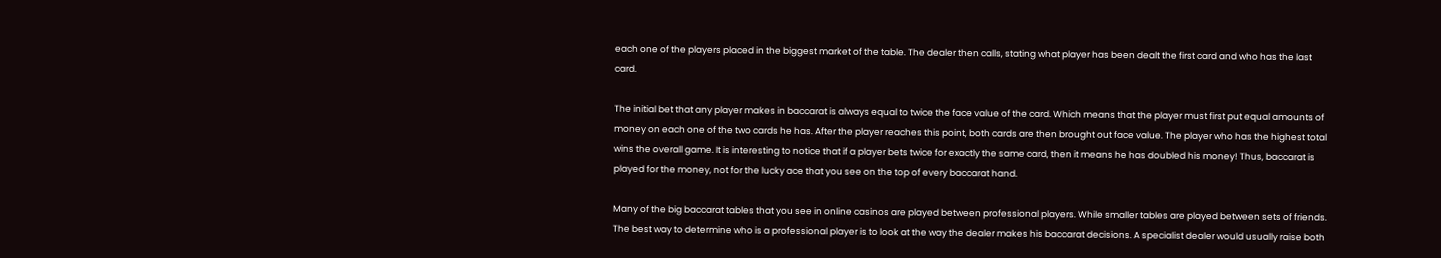each one of the players placed in the biggest market of the table. The dealer then calls, stating what player has been dealt the first card and who has the last card.

The initial bet that any player makes in baccarat is always equal to twice the face value of the card. Which means that the player must first put equal amounts of money on each one of the two cards he has. After the player reaches this point, both cards are then brought out face value. The player who has the highest total wins the overall game. It is interesting to notice that if a player bets twice for exactly the same card, then it means he has doubled his money! Thus, baccarat is played for the money, not for the lucky ace that you see on the top of every baccarat hand.

Many of the big baccarat tables that you see in online casinos are played between professional players. While smaller tables are played between sets of friends. The best way to determine who is a professional player is to look at the way the dealer makes his baccarat decisions. A specialist dealer would usually raise both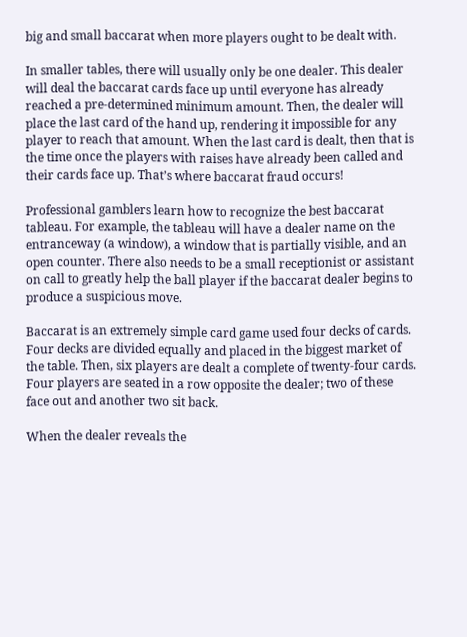big and small baccarat when more players ought to be dealt with.

In smaller tables, there will usually only be one dealer. This dealer will deal the baccarat cards face up until everyone has already reached a pre-determined minimum amount. Then, the dealer will place the last card of the hand up, rendering it impossible for any player to reach that amount. When the last card is dealt, then that is the time once the players with raises have already been called and their cards face up. That’s where baccarat fraud occurs!

Professional gamblers learn how to recognize the best baccarat tableau. For example, the tableau will have a dealer name on the entranceway (a window), a window that is partially visible, and an open counter. There also needs to be a small receptionist or assistant on call to greatly help the ball player if the baccarat dealer begins to produce a suspicious move.

Baccarat is an extremely simple card game used four decks of cards. Four decks are divided equally and placed in the biggest market of the table. Then, six players are dealt a complete of twenty-four cards. Four players are seated in a row opposite the dealer; two of these face out and another two sit back.

When the dealer reveals the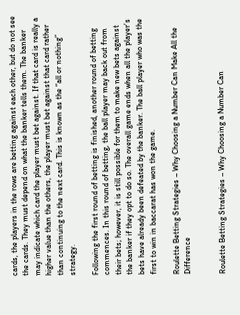cards, the players in the rows are betting against each other, but do not see the cards. They must depend on what the banker tells them. The banker may indicate which card the player must bet against. If that card is really a higher value than the others, the player must bet against that card rather than continuing to the next card. This is known as the “all or nothing” strategy.

Following the first round of betting is finished, another round of betting commences. In this round of betting, the ball player may back out from their bets; however, it is still possible for them to make new bets against the banker if they opt to do so. The overall game ends when all the player’s bets have already been defeated by the banker. The ball player who was the first to win in baccarat has won the game.

Roulette Betting Strategies – Why Choosing a Number Can Make All the Difference


Roulette Betting Strategies – Why Choosing a Number Can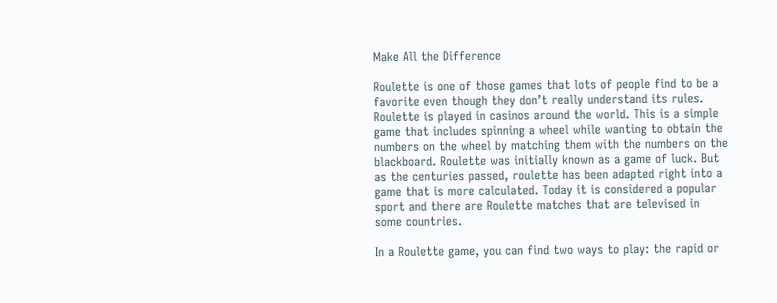Make All the Difference

Roulette is one of those games that lots of people find to be a favorite even though they don’t really understand its rules. Roulette is played in casinos around the world. This is a simple game that includes spinning a wheel while wanting to obtain the numbers on the wheel by matching them with the numbers on the blackboard. Roulette was initially known as a game of luck. But as the centuries passed, roulette has been adapted right into a game that is more calculated. Today it is considered a popular sport and there are Roulette matches that are televised in some countries.

In a Roulette game, you can find two ways to play: the rapid or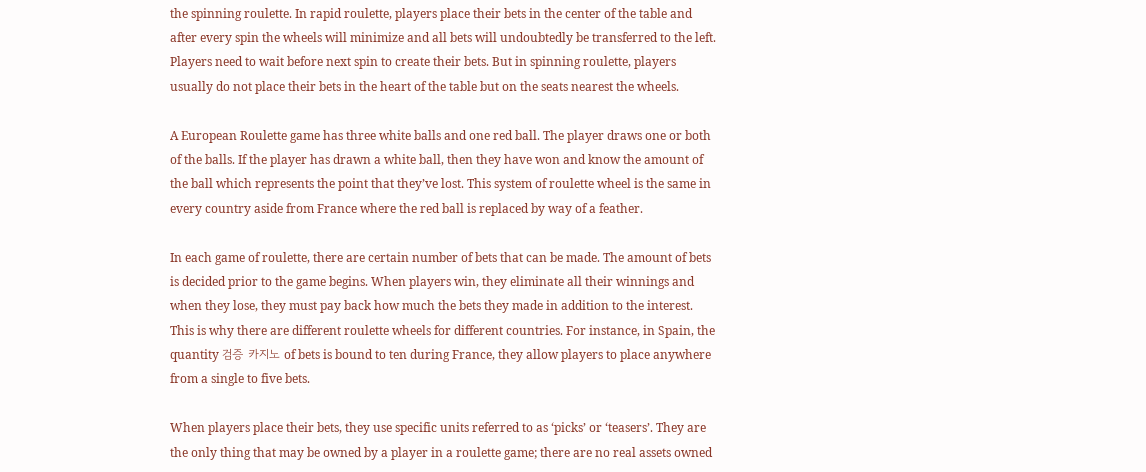the spinning roulette. In rapid roulette, players place their bets in the center of the table and after every spin the wheels will minimize and all bets will undoubtedly be transferred to the left. Players need to wait before next spin to create their bets. But in spinning roulette, players usually do not place their bets in the heart of the table but on the seats nearest the wheels.

A European Roulette game has three white balls and one red ball. The player draws one or both of the balls. If the player has drawn a white ball, then they have won and know the amount of the ball which represents the point that they’ve lost. This system of roulette wheel is the same in every country aside from France where the red ball is replaced by way of a feather.

In each game of roulette, there are certain number of bets that can be made. The amount of bets is decided prior to the game begins. When players win, they eliminate all their winnings and when they lose, they must pay back how much the bets they made in addition to the interest. This is why there are different roulette wheels for different countries. For instance, in Spain, the quantity 검증 카지노 of bets is bound to ten during France, they allow players to place anywhere from a single to five bets.

When players place their bets, they use specific units referred to as ‘picks’ or ‘teasers’. They are the only thing that may be owned by a player in a roulette game; there are no real assets owned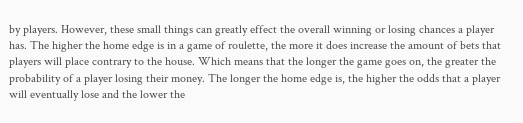by players. However, these small things can greatly effect the overall winning or losing chances a player has. The higher the home edge is in a game of roulette, the more it does increase the amount of bets that players will place contrary to the house. Which means that the longer the game goes on, the greater the probability of a player losing their money. The longer the home edge is, the higher the odds that a player will eventually lose and the lower the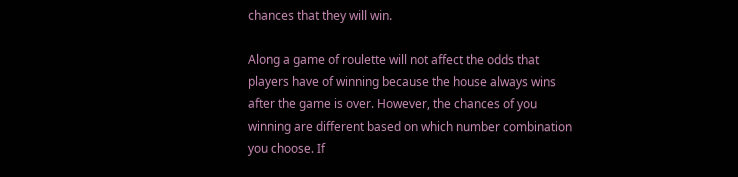chances that they will win.

Along a game of roulette will not affect the odds that players have of winning because the house always wins after the game is over. However, the chances of you winning are different based on which number combination you choose. If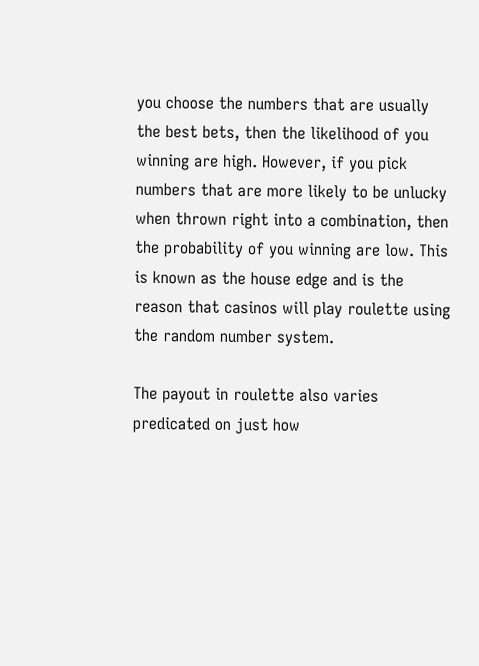you choose the numbers that are usually the best bets, then the likelihood of you winning are high. However, if you pick numbers that are more likely to be unlucky when thrown right into a combination, then the probability of you winning are low. This is known as the house edge and is the reason that casinos will play roulette using the random number system.

The payout in roulette also varies predicated on just how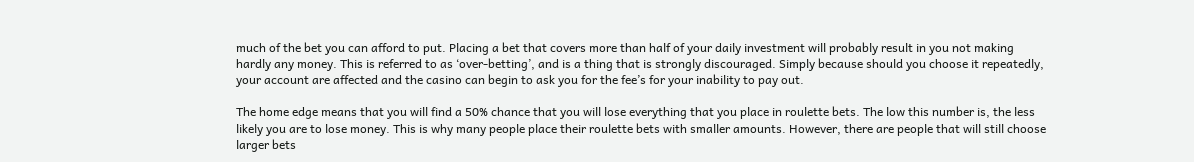much of the bet you can afford to put. Placing a bet that covers more than half of your daily investment will probably result in you not making hardly any money. This is referred to as ‘over-betting’, and is a thing that is strongly discouraged. Simply because should you choose it repeatedly, your account are affected and the casino can begin to ask you for the fee’s for your inability to pay out.

The home edge means that you will find a 50% chance that you will lose everything that you place in roulette bets. The low this number is, the less likely you are to lose money. This is why many people place their roulette bets with smaller amounts. However, there are people that will still choose larger bets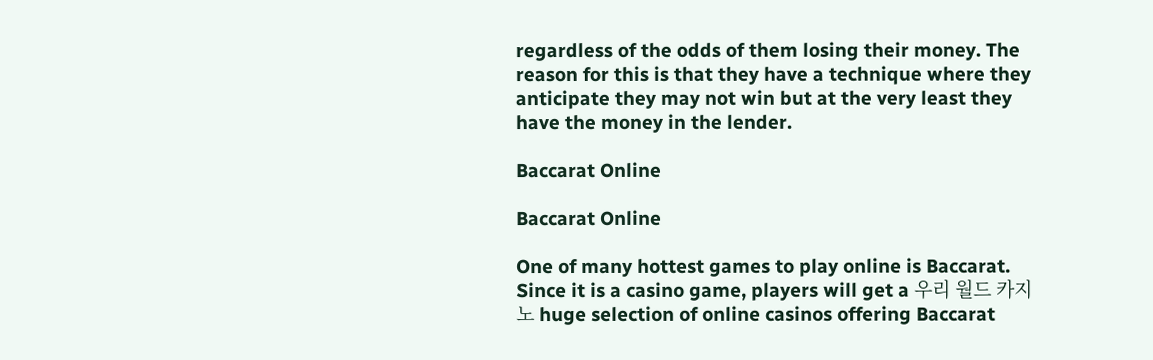regardless of the odds of them losing their money. The reason for this is that they have a technique where they anticipate they may not win but at the very least they have the money in the lender.

Baccarat Online

Baccarat Online

One of many hottest games to play online is Baccarat. Since it is a casino game, players will get a 우리 월드 카지노 huge selection of online casinos offering Baccarat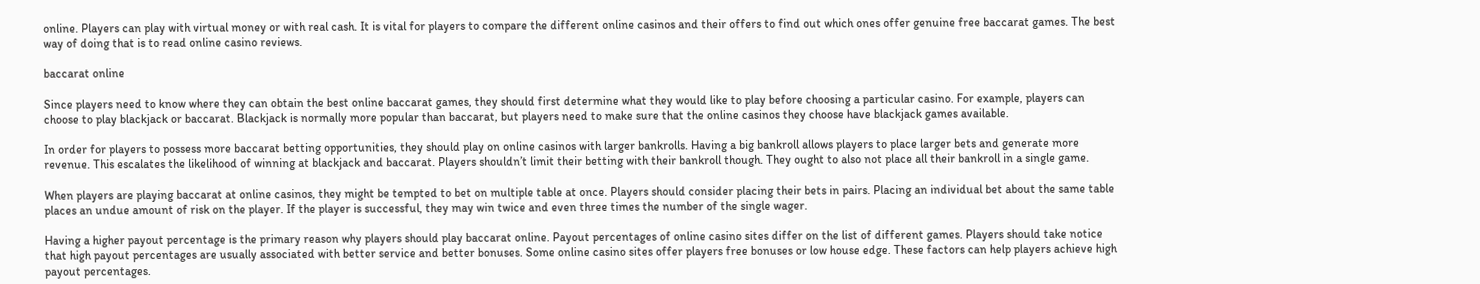online. Players can play with virtual money or with real cash. It is vital for players to compare the different online casinos and their offers to find out which ones offer genuine free baccarat games. The best way of doing that is to read online casino reviews.

baccarat online

Since players need to know where they can obtain the best online baccarat games, they should first determine what they would like to play before choosing a particular casino. For example, players can choose to play blackjack or baccarat. Blackjack is normally more popular than baccarat, but players need to make sure that the online casinos they choose have blackjack games available.

In order for players to possess more baccarat betting opportunities, they should play on online casinos with larger bankrolls. Having a big bankroll allows players to place larger bets and generate more revenue. This escalates the likelihood of winning at blackjack and baccarat. Players shouldn’t limit their betting with their bankroll though. They ought to also not place all their bankroll in a single game.

When players are playing baccarat at online casinos, they might be tempted to bet on multiple table at once. Players should consider placing their bets in pairs. Placing an individual bet about the same table places an undue amount of risk on the player. If the player is successful, they may win twice and even three times the number of the single wager.

Having a higher payout percentage is the primary reason why players should play baccarat online. Payout percentages of online casino sites differ on the list of different games. Players should take notice that high payout percentages are usually associated with better service and better bonuses. Some online casino sites offer players free bonuses or low house edge. These factors can help players achieve high payout percentages.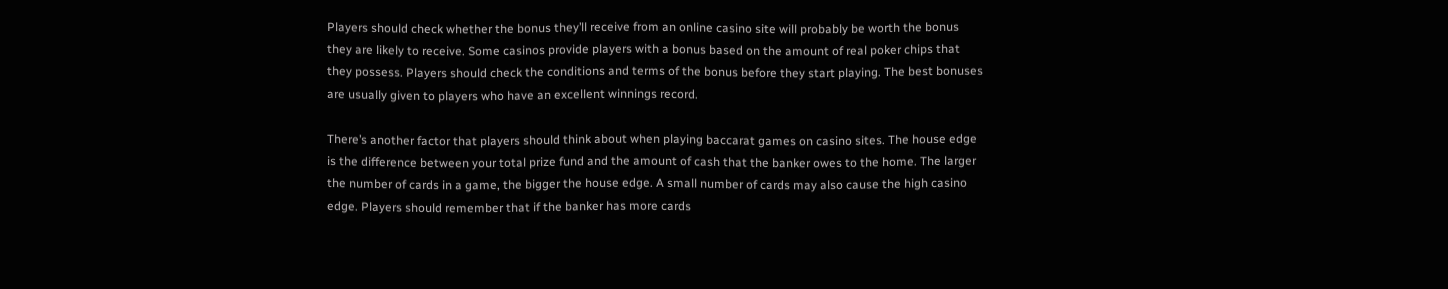Players should check whether the bonus they’ll receive from an online casino site will probably be worth the bonus they are likely to receive. Some casinos provide players with a bonus based on the amount of real poker chips that they possess. Players should check the conditions and terms of the bonus before they start playing. The best bonuses are usually given to players who have an excellent winnings record.

There’s another factor that players should think about when playing baccarat games on casino sites. The house edge is the difference between your total prize fund and the amount of cash that the banker owes to the home. The larger the number of cards in a game, the bigger the house edge. A small number of cards may also cause the high casino edge. Players should remember that if the banker has more cards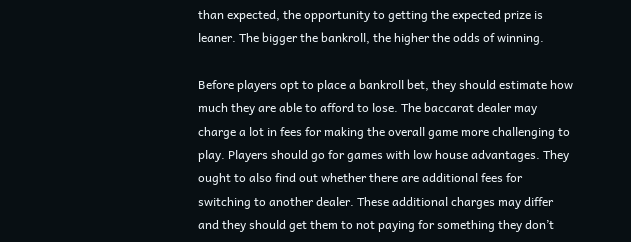than expected, the opportunity to getting the expected prize is leaner. The bigger the bankroll, the higher the odds of winning.

Before players opt to place a bankroll bet, they should estimate how much they are able to afford to lose. The baccarat dealer may charge a lot in fees for making the overall game more challenging to play. Players should go for games with low house advantages. They ought to also find out whether there are additional fees for switching to another dealer. These additional charges may differ and they should get them to not paying for something they don’t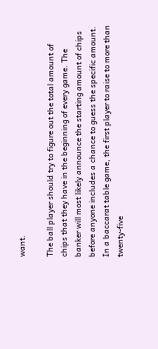want.

The ball player should try to figure out the total amount of chips that they have in the beginning of every game. The banker will most likely announce the starting amount of chips before anyone includes a chance to guess the specific amount. In a baccarat table game, the first player to raise to more than twenty-five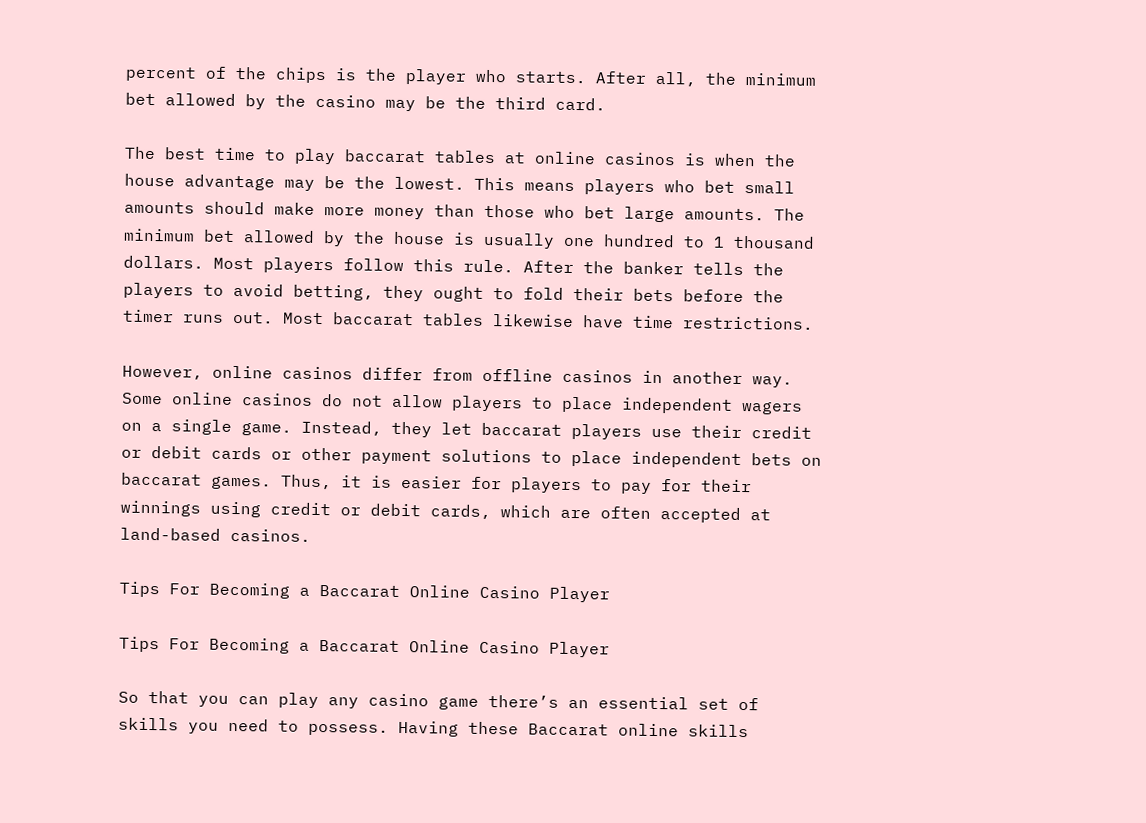percent of the chips is the player who starts. After all, the minimum bet allowed by the casino may be the third card.

The best time to play baccarat tables at online casinos is when the house advantage may be the lowest. This means players who bet small amounts should make more money than those who bet large amounts. The minimum bet allowed by the house is usually one hundred to 1 thousand dollars. Most players follow this rule. After the banker tells the players to avoid betting, they ought to fold their bets before the timer runs out. Most baccarat tables likewise have time restrictions.

However, online casinos differ from offline casinos in another way. Some online casinos do not allow players to place independent wagers on a single game. Instead, they let baccarat players use their credit or debit cards or other payment solutions to place independent bets on baccarat games. Thus, it is easier for players to pay for their winnings using credit or debit cards, which are often accepted at land-based casinos.

Tips For Becoming a Baccarat Online Casino Player

Tips For Becoming a Baccarat Online Casino Player

So that you can play any casino game there’s an essential set of skills you need to possess. Having these Baccarat online skills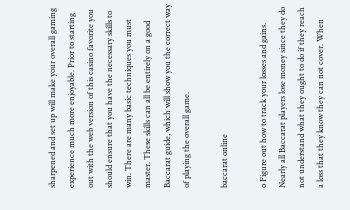sharpened and set up will make your overall gaming experience much more enjoyable. Prior to starting out with the web version of this casino favorite you should ensure that you have the necessary skills to win. There are many basic techniques you must master. These skills can all be entirely on a good Baccarat guide, which will show you the correct way of playing the overall game.

baccarat online

o Figure out how to track your losses and gains. Nearly all Baccarat players lose money since they do not understand what they ought to do if they reach a loss that they know they can not cover. When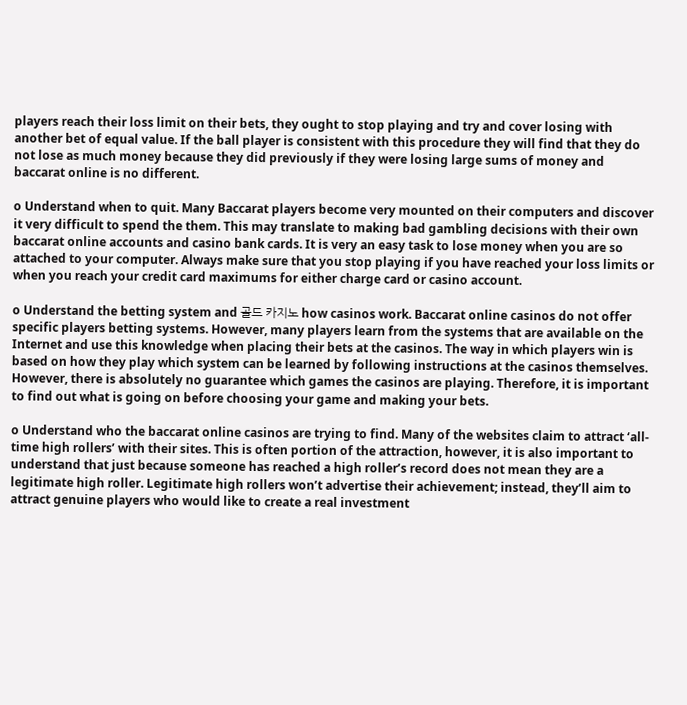players reach their loss limit on their bets, they ought to stop playing and try and cover losing with another bet of equal value. If the ball player is consistent with this procedure they will find that they do not lose as much money because they did previously if they were losing large sums of money and baccarat online is no different.

o Understand when to quit. Many Baccarat players become very mounted on their computers and discover it very difficult to spend the them. This may translate to making bad gambling decisions with their own baccarat online accounts and casino bank cards. It is very an easy task to lose money when you are so attached to your computer. Always make sure that you stop playing if you have reached your loss limits or when you reach your credit card maximums for either charge card or casino account.

o Understand the betting system and 골드 카지노 how casinos work. Baccarat online casinos do not offer specific players betting systems. However, many players learn from the systems that are available on the Internet and use this knowledge when placing their bets at the casinos. The way in which players win is based on how they play which system can be learned by following instructions at the casinos themselves. However, there is absolutely no guarantee which games the casinos are playing. Therefore, it is important to find out what is going on before choosing your game and making your bets.

o Understand who the baccarat online casinos are trying to find. Many of the websites claim to attract ‘all-time high rollers’ with their sites. This is often portion of the attraction, however, it is also important to understand that just because someone has reached a high roller’s record does not mean they are a legitimate high roller. Legitimate high rollers won’t advertise their achievement; instead, they’ll aim to attract genuine players who would like to create a real investment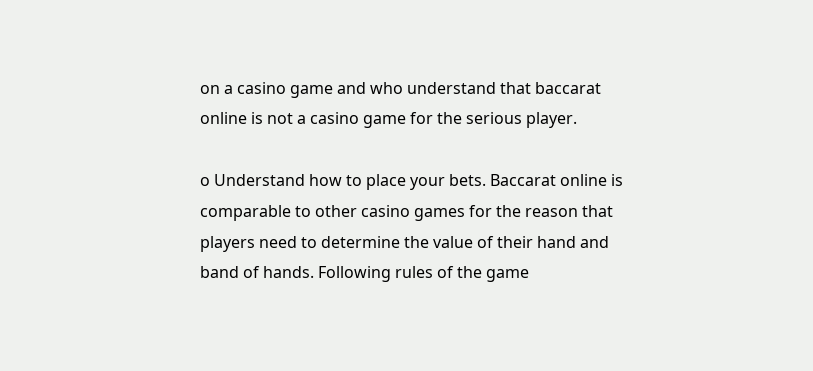on a casino game and who understand that baccarat online is not a casino game for the serious player.

o Understand how to place your bets. Baccarat online is comparable to other casino games for the reason that players need to determine the value of their hand and band of hands. Following rules of the game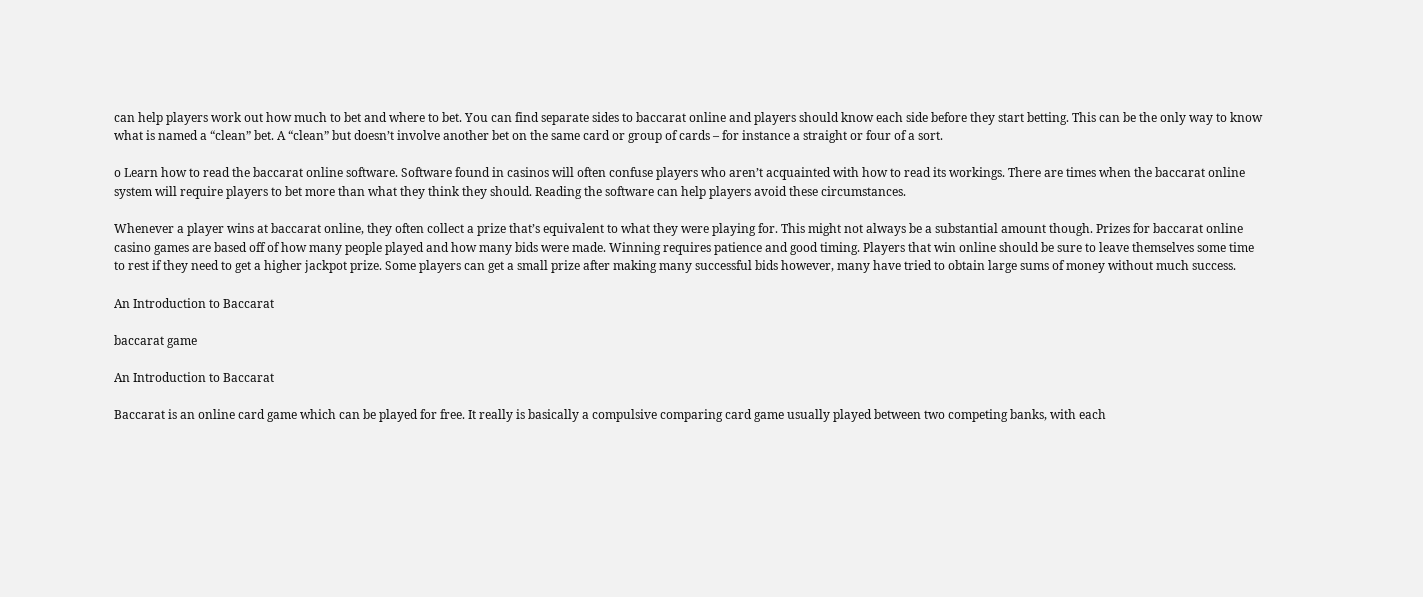can help players work out how much to bet and where to bet. You can find separate sides to baccarat online and players should know each side before they start betting. This can be the only way to know what is named a “clean” bet. A “clean” but doesn’t involve another bet on the same card or group of cards – for instance a straight or four of a sort.

o Learn how to read the baccarat online software. Software found in casinos will often confuse players who aren’t acquainted with how to read its workings. There are times when the baccarat online system will require players to bet more than what they think they should. Reading the software can help players avoid these circumstances.

Whenever a player wins at baccarat online, they often collect a prize that’s equivalent to what they were playing for. This might not always be a substantial amount though. Prizes for baccarat online casino games are based off of how many people played and how many bids were made. Winning requires patience and good timing. Players that win online should be sure to leave themselves some time to rest if they need to get a higher jackpot prize. Some players can get a small prize after making many successful bids however, many have tried to obtain large sums of money without much success.

An Introduction to Baccarat

baccarat game

An Introduction to Baccarat

Baccarat is an online card game which can be played for free. It really is basically a compulsive comparing card game usually played between two competing banks, with each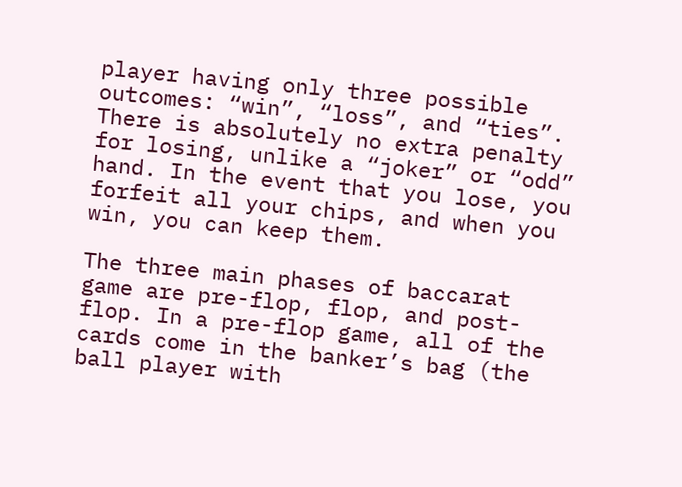player having only three possible outcomes: “win”, “loss”, and “ties”. There is absolutely no extra penalty for losing, unlike a “joker” or “odd” hand. In the event that you lose, you forfeit all your chips, and when you win, you can keep them.

The three main phases of baccarat game are pre-flop, flop, and post-flop. In a pre-flop game, all of the cards come in the banker’s bag (the ball player with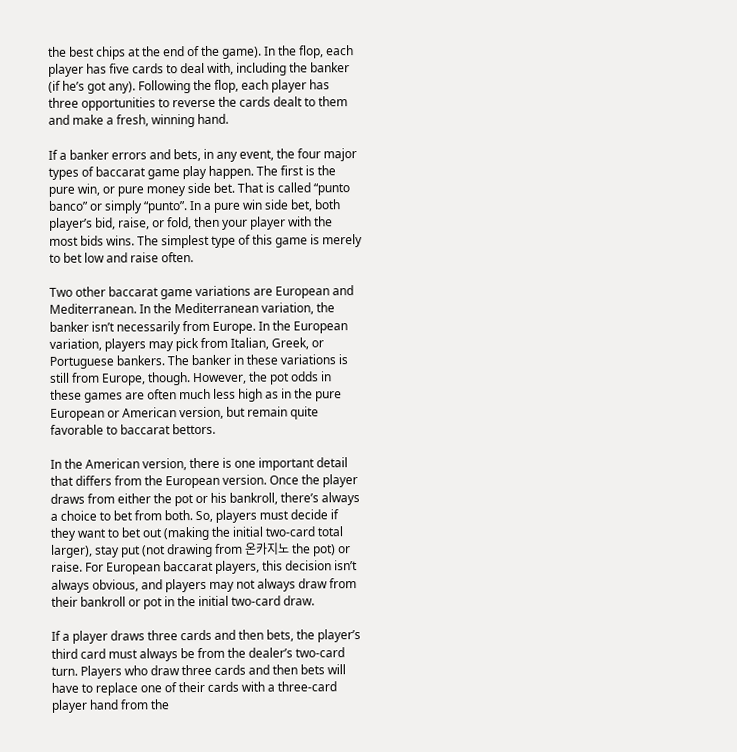the best chips at the end of the game). In the flop, each player has five cards to deal with, including the banker (if he’s got any). Following the flop, each player has three opportunities to reverse the cards dealt to them and make a fresh, winning hand.

If a banker errors and bets, in any event, the four major types of baccarat game play happen. The first is the pure win, or pure money side bet. That is called “punto banco” or simply “punto”. In a pure win side bet, both player’s bid, raise, or fold, then your player with the most bids wins. The simplest type of this game is merely to bet low and raise often.

Two other baccarat game variations are European and Mediterranean. In the Mediterranean variation, the banker isn’t necessarily from Europe. In the European variation, players may pick from Italian, Greek, or Portuguese bankers. The banker in these variations is still from Europe, though. However, the pot odds in these games are often much less high as in the pure European or American version, but remain quite favorable to baccarat bettors.

In the American version, there is one important detail that differs from the European version. Once the player draws from either the pot or his bankroll, there’s always a choice to bet from both. So, players must decide if they want to bet out (making the initial two-card total larger), stay put (not drawing from 온카지노 the pot) or raise. For European baccarat players, this decision isn’t always obvious, and players may not always draw from their bankroll or pot in the initial two-card draw.

If a player draws three cards and then bets, the player’s third card must always be from the dealer’s two-card turn. Players who draw three cards and then bets will have to replace one of their cards with a three-card player hand from the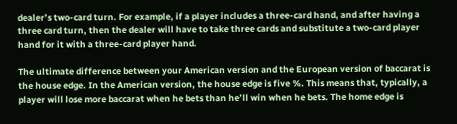dealer’s two-card turn. For example, if a player includes a three-card hand, and after having a three card turn, then the dealer will have to take three cards and substitute a two-card player hand for it with a three-card player hand.

The ultimate difference between your American version and the European version of baccarat is the house edge. In the American version, the house edge is five %. This means that, typically, a player will lose more baccarat when he bets than he’ll win when he bets. The home edge is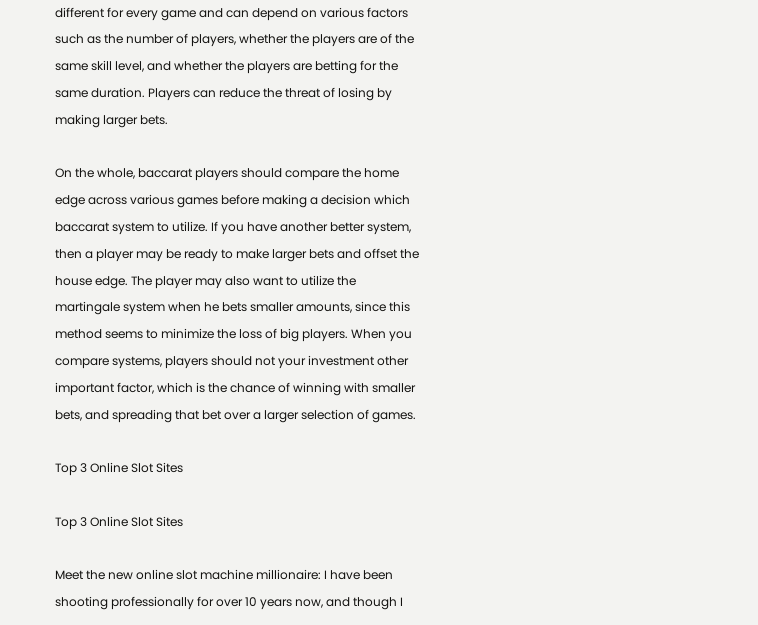different for every game and can depend on various factors such as the number of players, whether the players are of the same skill level, and whether the players are betting for the same duration. Players can reduce the threat of losing by making larger bets.

On the whole, baccarat players should compare the home edge across various games before making a decision which baccarat system to utilize. If you have another better system, then a player may be ready to make larger bets and offset the house edge. The player may also want to utilize the martingale system when he bets smaller amounts, since this method seems to minimize the loss of big players. When you compare systems, players should not your investment other important factor, which is the chance of winning with smaller bets, and spreading that bet over a larger selection of games.

Top 3 Online Slot Sites

Top 3 Online Slot Sites

Meet the new online slot machine millionaire: I have been shooting professionally for over 10 years now, and though I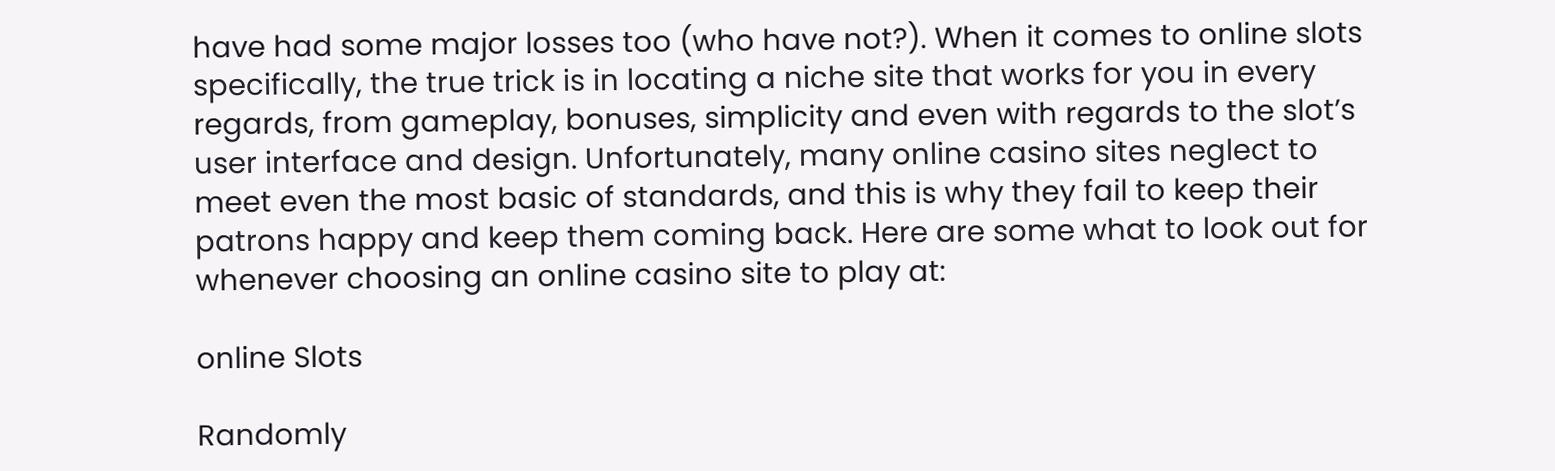have had some major losses too (who have not?). When it comes to online slots specifically, the true trick is in locating a niche site that works for you in every regards, from gameplay, bonuses, simplicity and even with regards to the slot’s user interface and design. Unfortunately, many online casino sites neglect to meet even the most basic of standards, and this is why they fail to keep their patrons happy and keep them coming back. Here are some what to look out for whenever choosing an online casino site to play at:

online Slots

Randomly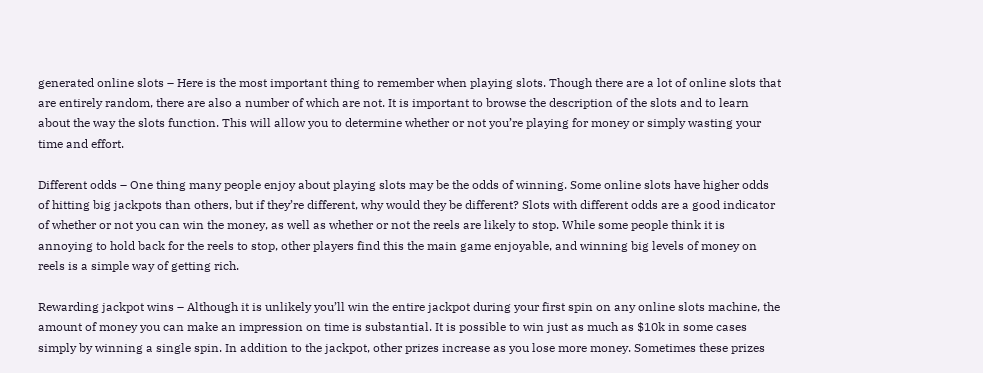generated online slots – Here is the most important thing to remember when playing slots. Though there are a lot of online slots that are entirely random, there are also a number of which are not. It is important to browse the description of the slots and to learn about the way the slots function. This will allow you to determine whether or not you’re playing for money or simply wasting your time and effort.

Different odds – One thing many people enjoy about playing slots may be the odds of winning. Some online slots have higher odds of hitting big jackpots than others, but if they’re different, why would they be different? Slots with different odds are a good indicator of whether or not you can win the money, as well as whether or not the reels are likely to stop. While some people think it is annoying to hold back for the reels to stop, other players find this the main game enjoyable, and winning big levels of money on reels is a simple way of getting rich.

Rewarding jackpot wins – Although it is unlikely you’ll win the entire jackpot during your first spin on any online slots machine, the amount of money you can make an impression on time is substantial. It is possible to win just as much as $10k in some cases simply by winning a single spin. In addition to the jackpot, other prizes increase as you lose more money. Sometimes these prizes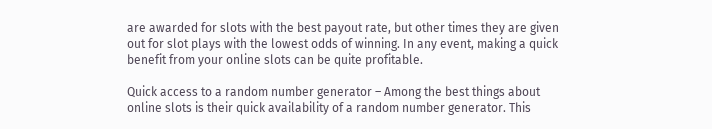are awarded for slots with the best payout rate, but other times they are given out for slot plays with the lowest odds of winning. In any event, making a quick benefit from your online slots can be quite profitable.

Quick access to a random number generator – Among the best things about online slots is their quick availability of a random number generator. This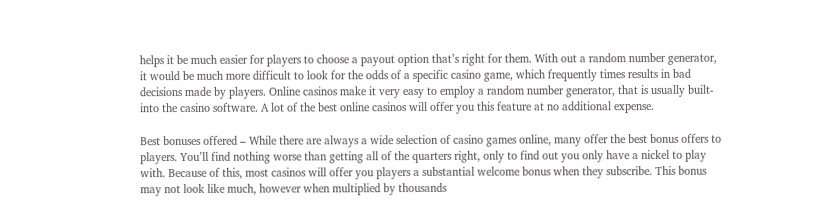helps it be much easier for players to choose a payout option that’s right for them. With out a random number generator, it would be much more difficult to look for the odds of a specific casino game, which frequently times results in bad decisions made by players. Online casinos make it very easy to employ a random number generator, that is usually built-into the casino software. A lot of the best online casinos will offer you this feature at no additional expense.

Best bonuses offered – While there are always a wide selection of casino games online, many offer the best bonus offers to players. You’ll find nothing worse than getting all of the quarters right, only to find out you only have a nickel to play with. Because of this, most casinos will offer you players a substantial welcome bonus when they subscribe. This bonus may not look like much, however when multiplied by thousands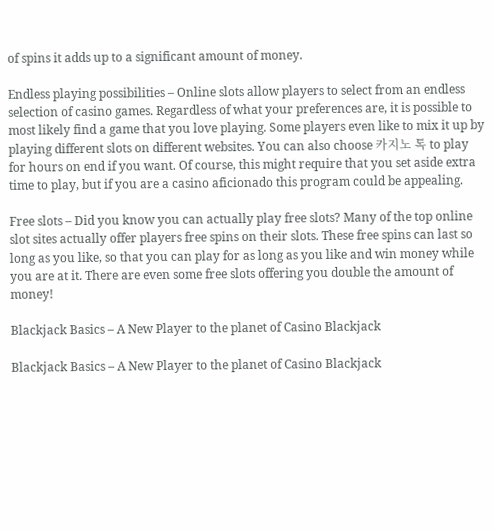of spins it adds up to a significant amount of money.

Endless playing possibilities – Online slots allow players to select from an endless selection of casino games. Regardless of what your preferences are, it is possible to most likely find a game that you love playing. Some players even like to mix it up by playing different slots on different websites. You can also choose 카지노 톡 to play for hours on end if you want. Of course, this might require that you set aside extra time to play, but if you are a casino aficionado this program could be appealing.

Free slots – Did you know you can actually play free slots? Many of the top online slot sites actually offer players free spins on their slots. These free spins can last so long as you like, so that you can play for as long as you like and win money while you are at it. There are even some free slots offering you double the amount of money!

Blackjack Basics – A New Player to the planet of Casino Blackjack

Blackjack Basics – A New Player to the planet of Casino Blackjack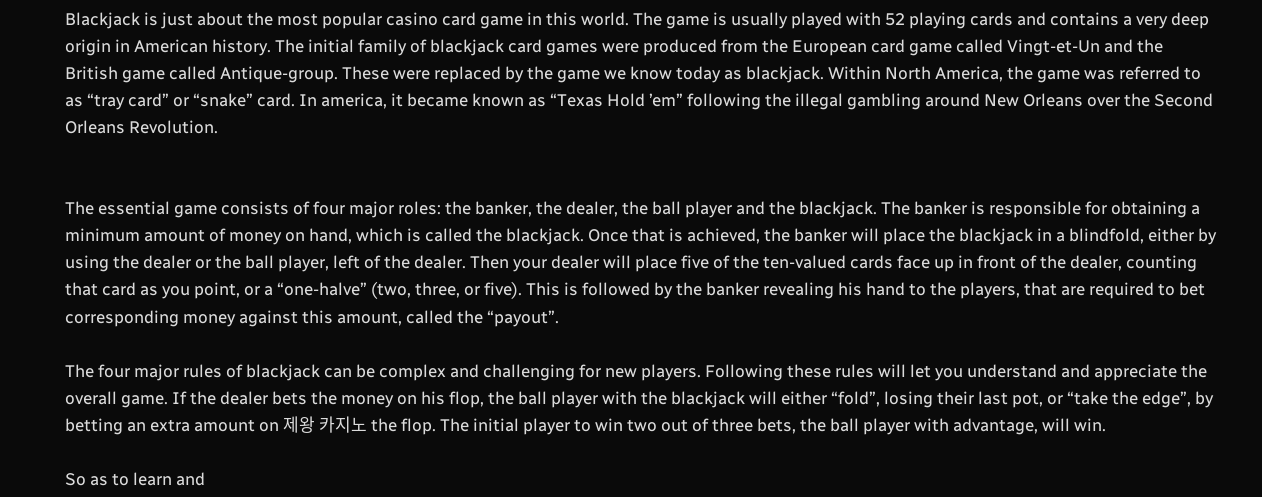Blackjack is just about the most popular casino card game in this world. The game is usually played with 52 playing cards and contains a very deep origin in American history. The initial family of blackjack card games were produced from the European card game called Vingt-et-Un and the British game called Antique-group. These were replaced by the game we know today as blackjack. Within North America, the game was referred to as “tray card” or “snake” card. In america, it became known as “Texas Hold ’em” following the illegal gambling around New Orleans over the Second Orleans Revolution.


The essential game consists of four major roles: the banker, the dealer, the ball player and the blackjack. The banker is responsible for obtaining a minimum amount of money on hand, which is called the blackjack. Once that is achieved, the banker will place the blackjack in a blindfold, either by using the dealer or the ball player, left of the dealer. Then your dealer will place five of the ten-valued cards face up in front of the dealer, counting that card as you point, or a “one-halve” (two, three, or five). This is followed by the banker revealing his hand to the players, that are required to bet corresponding money against this amount, called the “payout”.

The four major rules of blackjack can be complex and challenging for new players. Following these rules will let you understand and appreciate the overall game. If the dealer bets the money on his flop, the ball player with the blackjack will either “fold”, losing their last pot, or “take the edge”, by betting an extra amount on 제왕 카지노 the flop. The initial player to win two out of three bets, the ball player with advantage, will win.

So as to learn and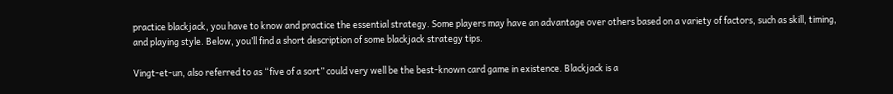practice blackjack, you have to know and practice the essential strategy. Some players may have an advantage over others based on a variety of factors, such as skill, timing, and playing style. Below, you’ll find a short description of some blackjack strategy tips.

Vingt-et-un, also referred to as “five of a sort” could very well be the best-known card game in existence. Blackjack is a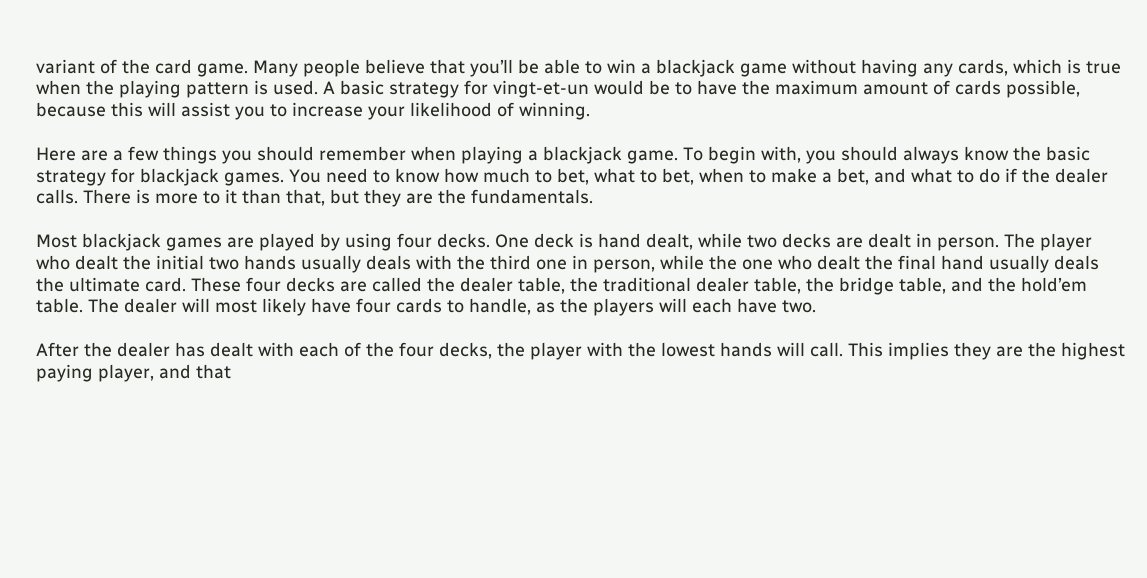variant of the card game. Many people believe that you’ll be able to win a blackjack game without having any cards, which is true when the playing pattern is used. A basic strategy for vingt-et-un would be to have the maximum amount of cards possible, because this will assist you to increase your likelihood of winning.

Here are a few things you should remember when playing a blackjack game. To begin with, you should always know the basic strategy for blackjack games. You need to know how much to bet, what to bet, when to make a bet, and what to do if the dealer calls. There is more to it than that, but they are the fundamentals.

Most blackjack games are played by using four decks. One deck is hand dealt, while two decks are dealt in person. The player who dealt the initial two hands usually deals with the third one in person, while the one who dealt the final hand usually deals the ultimate card. These four decks are called the dealer table, the traditional dealer table, the bridge table, and the hold’em table. The dealer will most likely have four cards to handle, as the players will each have two.

After the dealer has dealt with each of the four decks, the player with the lowest hands will call. This implies they are the highest paying player, and that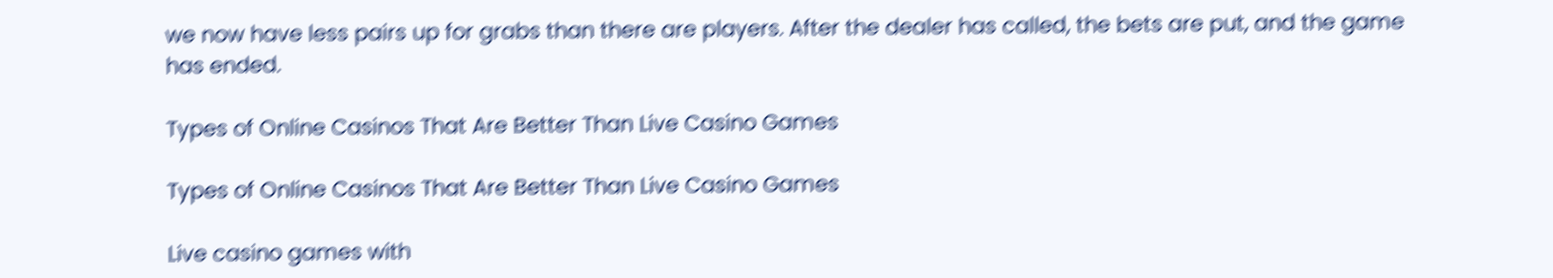we now have less pairs up for grabs than there are players. After the dealer has called, the bets are put, and the game has ended.

Types of Online Casinos That Are Better Than Live Casino Games

Types of Online Casinos That Are Better Than Live Casino Games

Live casino games with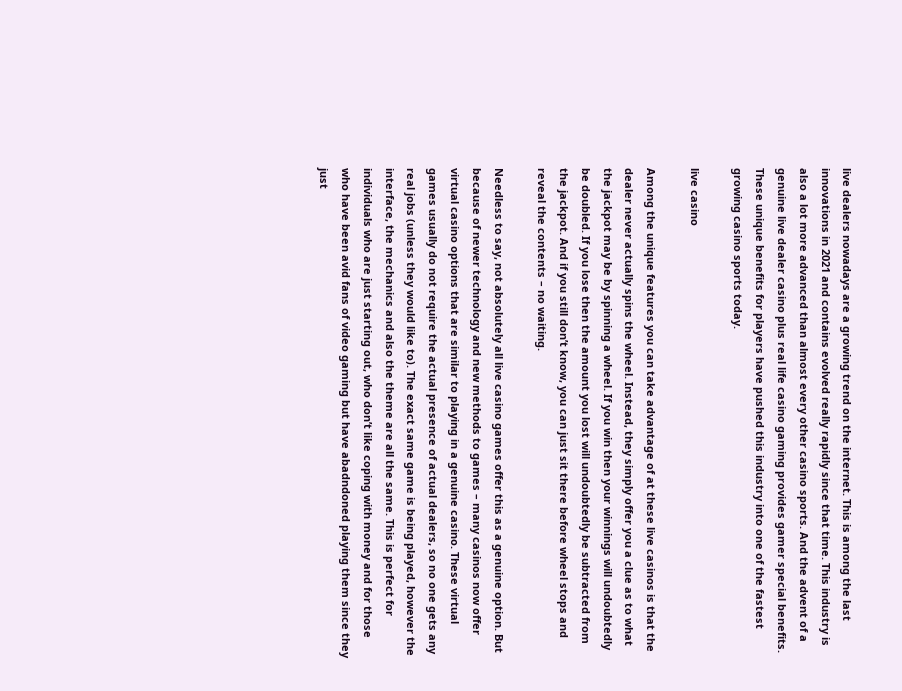live dealers nowadays are a growing trend on the internet. This is among the last innovations in 2021 and contains evolved really rapidly since that time. This industry is also a lot more advanced than almost every other casino sports. And the advent of a genuine live dealer casino plus real life casino gaming provides gamer special benefits. These unique benefits for players have pushed this industry into one of the fastest growing casino sports today.

live casino

Among the unique features you can take advantage of at these live casinos is that the dealer never actually spins the wheel. Instead, they simply offer you a clue as to what the jackpot may be by spinning a wheel. If you win then your winnings will undoubtedly be doubled. If you lose then the amount you lost will undoubtedly be subtracted from the jackpot. And if you still don’t know, you can just sit there before wheel stops and reveal the contents – no waiting.

Needless to say, not absolutely all live casino games offer this as a genuine option. But because of newer technology and new methods to games – many casinos now offer virtual casino options that are similar to playing in a genuine casino. These virtual games usually do not require the actual presence of actual dealers, so no one gets any real jobs (unless they would like to). The exact same game is being played, however the interface, the mechanics and also the theme are all the same. This is perfect for individuals who are just starting out, who don’t like coping with money and for those who have been avid fans of video gaming but have abadndoned playing them since they just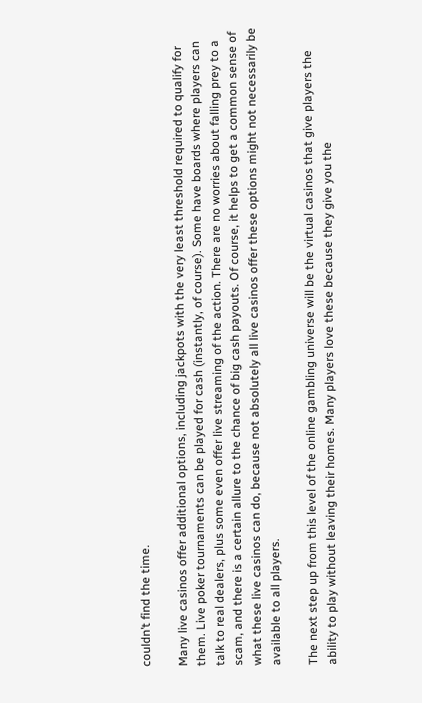couldn’t find the time.

Many live casinos offer additional options, including jackpots with the very least threshold required to qualify for them. Live poker tournaments can be played for cash (instantly, of course). Some have boards where players can talk to real dealers, plus some even offer live streaming of the action. There are no worries about falling prey to a scam, and there is a certain allure to the chance of big cash payouts. Of course, it helps to get a common sense of what these live casinos can do, because not absolutely all live casinos offer these options might not necessarily be available to all players.

The next step up from this level of the online gambling universe will be the virtual casinos that give players the ability to play without leaving their homes. Many players love these because they give you the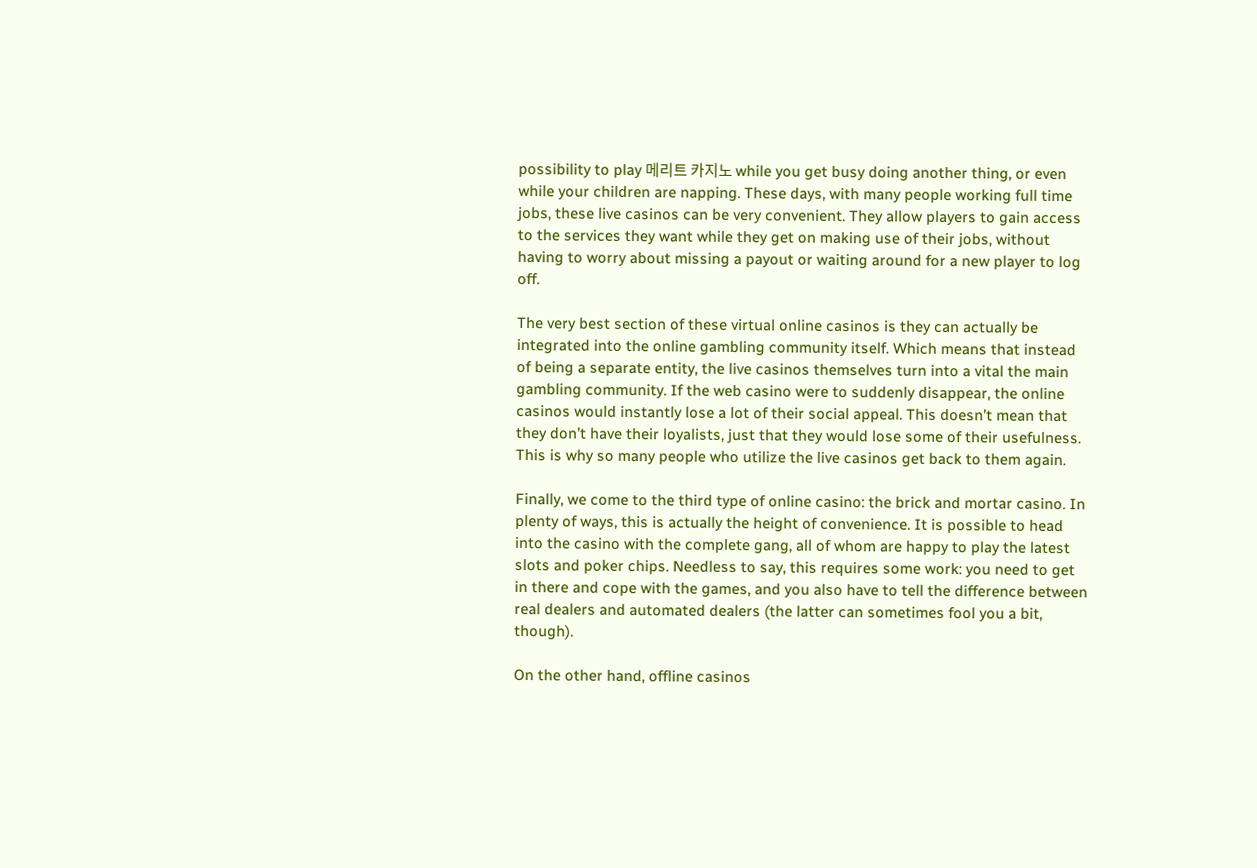possibility to play 메리트 카지노 while you get busy doing another thing, or even while your children are napping. These days, with many people working full time jobs, these live casinos can be very convenient. They allow players to gain access to the services they want while they get on making use of their jobs, without having to worry about missing a payout or waiting around for a new player to log off.

The very best section of these virtual online casinos is they can actually be integrated into the online gambling community itself. Which means that instead of being a separate entity, the live casinos themselves turn into a vital the main gambling community. If the web casino were to suddenly disappear, the online casinos would instantly lose a lot of their social appeal. This doesn’t mean that they don’t have their loyalists, just that they would lose some of their usefulness. This is why so many people who utilize the live casinos get back to them again.

Finally, we come to the third type of online casino: the brick and mortar casino. In plenty of ways, this is actually the height of convenience. It is possible to head into the casino with the complete gang, all of whom are happy to play the latest slots and poker chips. Needless to say, this requires some work: you need to get in there and cope with the games, and you also have to tell the difference between real dealers and automated dealers (the latter can sometimes fool you a bit, though).

On the other hand, offline casinos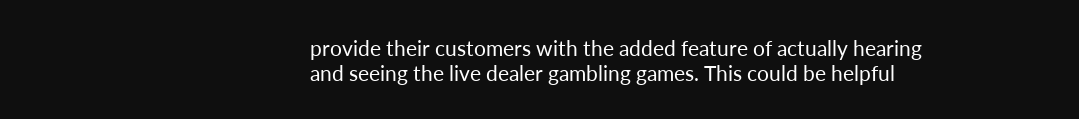provide their customers with the added feature of actually hearing and seeing the live dealer gambling games. This could be helpful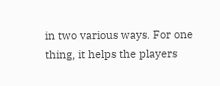in two various ways. For one thing, it helps the players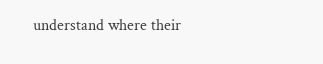understand where their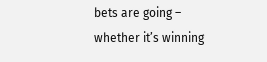bets are going – whether it’s winning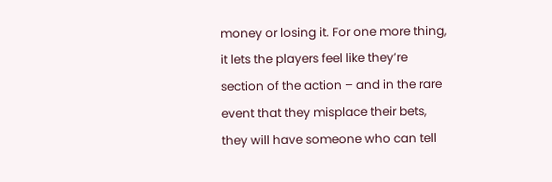money or losing it. For one more thing, it lets the players feel like they’re section of the action – and in the rare event that they misplace their bets, they will have someone who can tell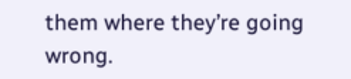them where they’re going wrong.